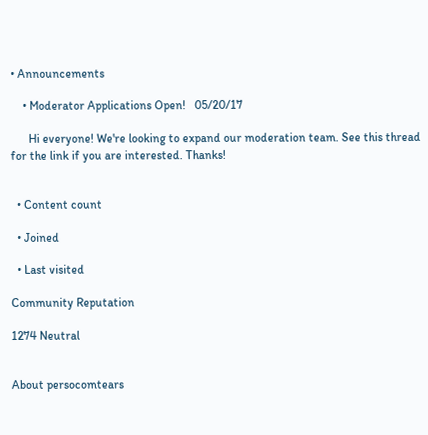• Announcements

    • Moderator Applications Open!   05/20/17

      Hi everyone! We're looking to expand our moderation team. See this thread for the link if you are interested. Thanks!


  • Content count

  • Joined

  • Last visited

Community Reputation

1274 Neutral


About persocomtears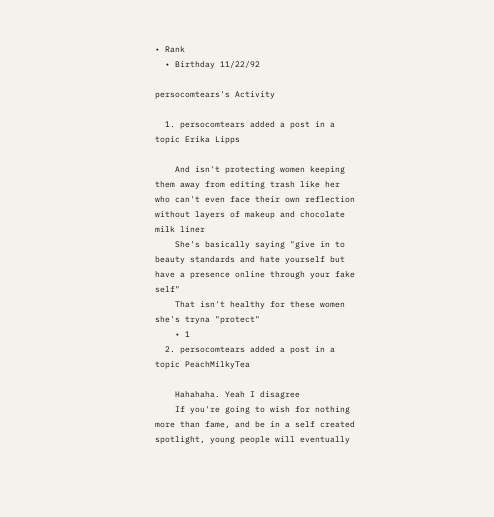• Rank
  • Birthday 11/22/92

persocomtears's Activity

  1. persocomtears added a post in a topic Erika Lipps

    And isn't protecting women keeping them away from editing trash like her who can't even face their own reflection without layers of makeup and chocolate milk liner
    She's basically saying "give in to beauty standards and hate yourself but have a presence online through your fake self"
    That isn't healthy for these women she's tryna "protect"
    • 1
  2. persocomtears added a post in a topic PeachMilkyTea

    Hahahaha. Yeah I disagree
    If you're going to wish for nothing more than fame, and be in a self created spotlight, young people will eventually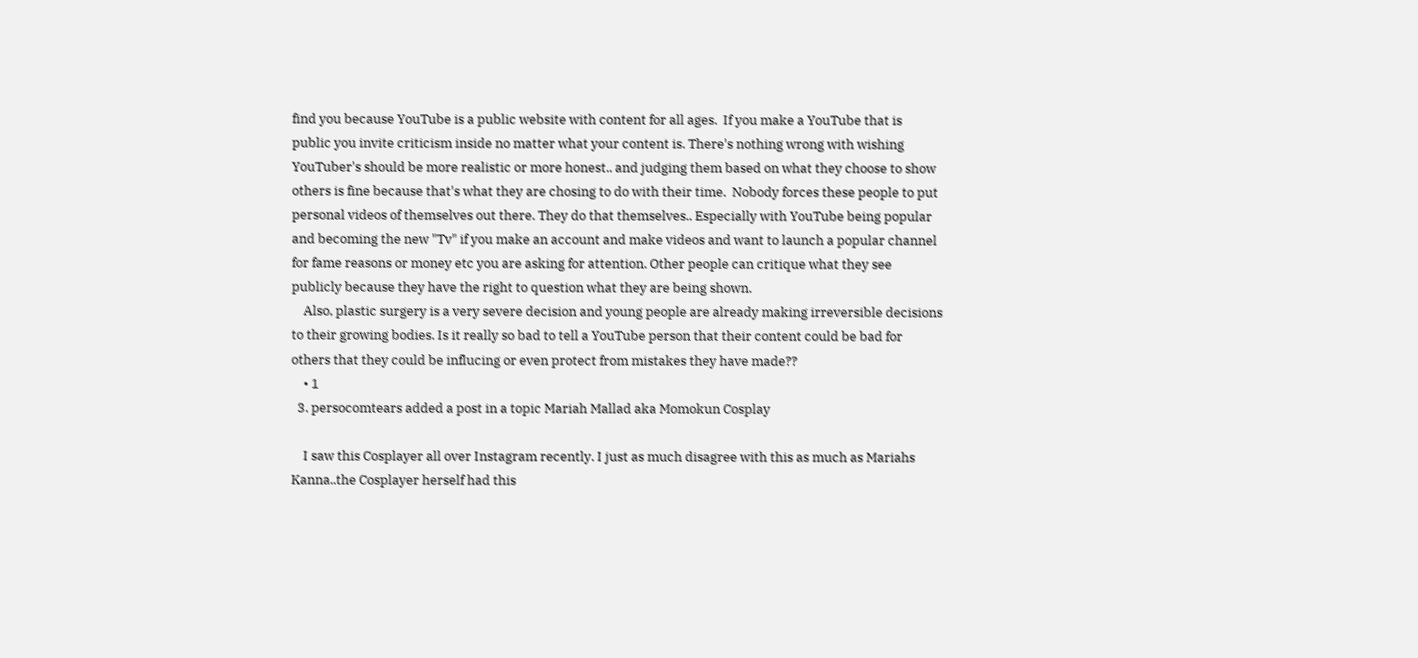find you because YouTube is a public website with content for all ages.  If you make a YouTube that is public you invite criticism inside no matter what your content is. There's nothing wrong with wishing YouTuber's should be more realistic or more honest.. and judging them based on what they choose to show others is fine because that's what they are chosing to do with their time.  Nobody forces these people to put  personal videos of themselves out there. They do that themselves.. Especially with YouTube being popular and becoming the new "Tv" if you make an account and make videos and want to launch a popular channel for fame reasons or money etc you are asking for attention. Other people can critique what they see publicly because they have the right to question what they are being shown.
    Also, plastic surgery is a very severe decision and young people are already making irreversible decisions to their growing bodies. Is it really so bad to tell a YouTube person that their content could be bad for others that they could be influcing or even protect from mistakes they have made??
    • 1
  3. persocomtears added a post in a topic Mariah Mallad aka Momokun Cosplay

    I saw this Cosplayer all over Instagram recently. I just as much disagree with this as much as Mariahs Kanna..the Cosplayer herself had this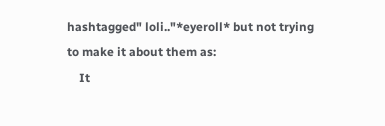hashtagged" loli.."*eyeroll* but not trying to make it about them as:
    It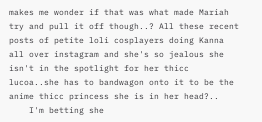makes me wonder if that was what made Mariah try and pull it off though..? All these recent posts of petite loli cosplayers doing Kanna all over instagram and she's so jealous she isn't in the spotlight for her thicc lucoa..she has to bandwagon onto it to be the anime thicc princess she is in her head?..
    I'm betting she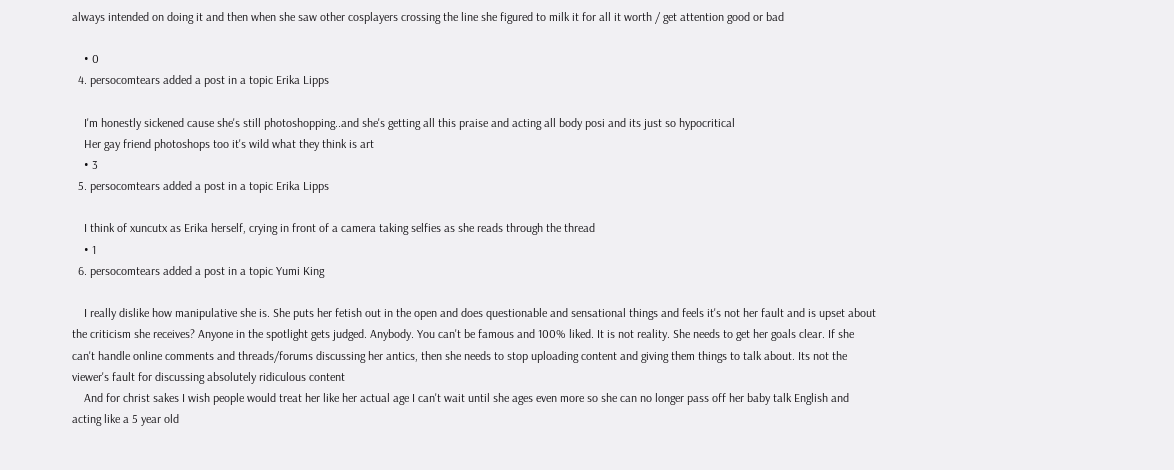always intended on doing it and then when she saw other cosplayers crossing the line she figured to milk it for all it worth / get attention good or bad

    • 0
  4. persocomtears added a post in a topic Erika Lipps

    I'm honestly sickened cause she's still photoshopping..and she's getting all this praise and acting all body posi and its just so hypocritical
    Her gay friend photoshops too it's wild what they think is art
    • 3
  5. persocomtears added a post in a topic Erika Lipps

    I think of xuncutx as Erika herself, crying in front of a camera taking selfies as she reads through the thread
    • 1
  6. persocomtears added a post in a topic Yumi King

    I really dislike how manipulative she is. She puts her fetish out in the open and does questionable and sensational things and feels it's not her fault and is upset about the criticism she receives? Anyone in the spotlight gets judged. Anybody. You can't be famous and 100% liked. It is not reality. She needs to get her goals clear. If she can't handle online comments and threads/forums discussing her antics, then she needs to stop uploading content and giving them things to talk about. Its not the viewer's fault for discussing absolutely ridiculous content
    And for christ sakes I wish people would treat her like her actual age I can't wait until she ages even more so she can no longer pass off her baby talk English and acting like a 5 year old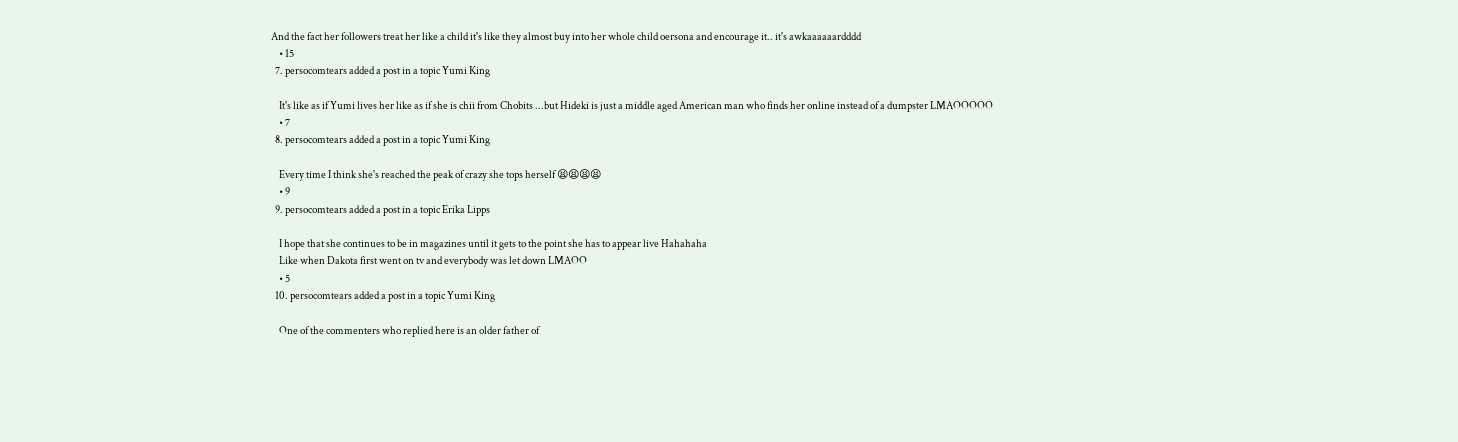And the fact her followers treat her like a child it's like they almost buy into her whole child oersona and encourage it.. it's awkaaaaaardddd
    • 15
  7. persocomtears added a post in a topic Yumi King

    It's like as if Yumi lives her like as if she is chii from Chobits ...but Hideki is just a middle aged American man who finds her online instead of a dumpster LMAOOOOO
    • 7
  8. persocomtears added a post in a topic Yumi King

    Every time I think she's reached the peak of crazy she tops herself 😫😫😫😫
    • 9
  9. persocomtears added a post in a topic Erika Lipps

    I hope that she continues to be in magazines until it gets to the point she has to appear live Hahahaha
    Like when Dakota first went on tv and everybody was let down LMAOO
    • 5
  10. persocomtears added a post in a topic Yumi King

    One of the commenters who replied here is an older father of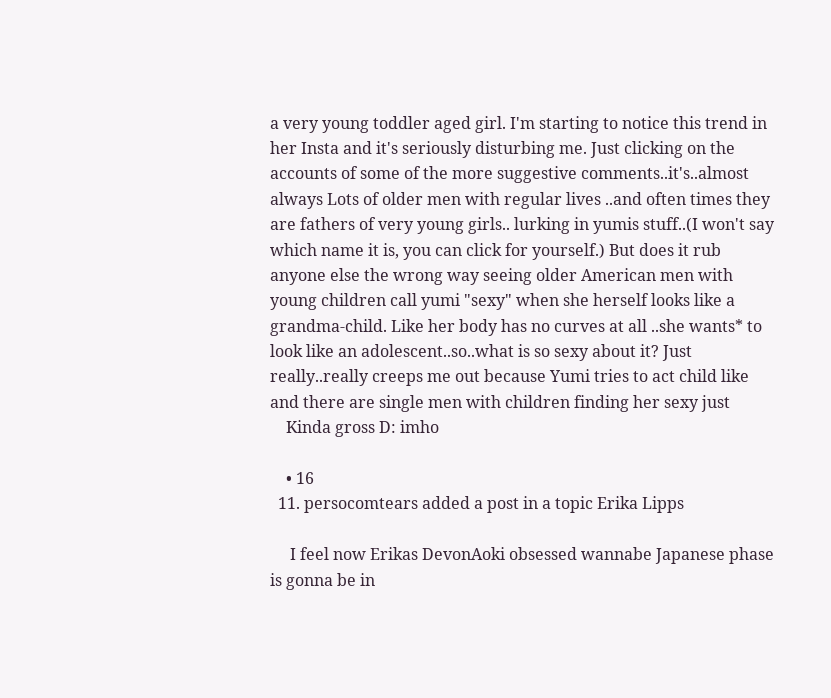a very young toddler aged girl. I'm starting to notice this trend in her Insta and it's seriously disturbing me. Just clicking on the accounts of some of the more suggestive comments..it's..almost always Lots of older men with regular lives ..and often times they are fathers of very young girls.. lurking in yumis stuff..(I won't say which name it is, you can click for yourself.) But does it rub anyone else the wrong way seeing older American men with young children call yumi "sexy" when she herself looks like a grandma-child. Like her body has no curves at all ..she wants* to look like an adolescent..so..what is so sexy about it? Just really..really creeps me out because Yumi tries to act child like and there are single men with children finding her sexy just
    Kinda gross D: imho

    • 16
  11. persocomtears added a post in a topic Erika Lipps

     I feel now Erikas DevonAoki obsessed wannabe Japanese phase is gonna be in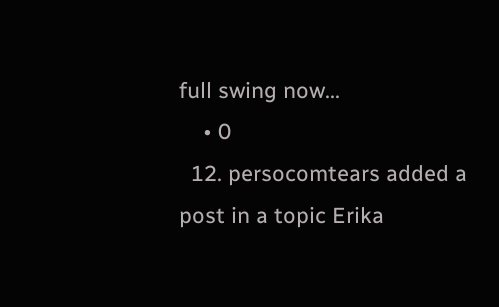full swing now...
    • 0
  12. persocomtears added a post in a topic Erika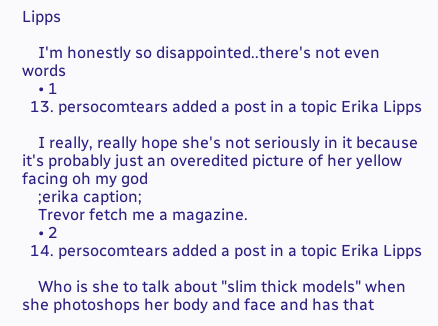Lipps

    I'm honestly so disappointed..there's not even words
    • 1
  13. persocomtears added a post in a topic Erika Lipps

    I really, really hope she's not seriously in it because it's probably just an overedited picture of her yellow facing oh my god
    ;erika caption;
    Trevor fetch me a magazine.
    • 2
  14. persocomtears added a post in a topic Erika Lipps

    Who is she to talk about "slim thick models" when she photoshops her body and face and has that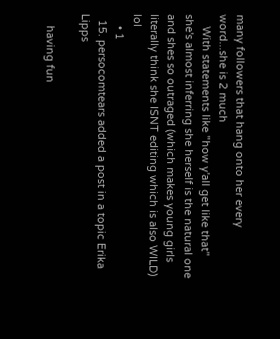many followers that hang onto her every word...she is 2 much
    With statements like "how y'all get like that"  she's almost inferring she herself is the natural one and shes so outraged (which makes young girls literally think she ISNT editing which is also WILD) lol
    • 1
  15. persocomtears added a post in a topic Erika Lipps

    having fun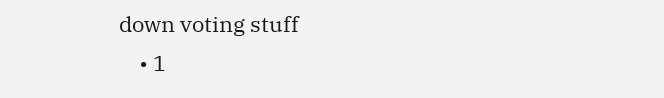down voting stuff
    • 1